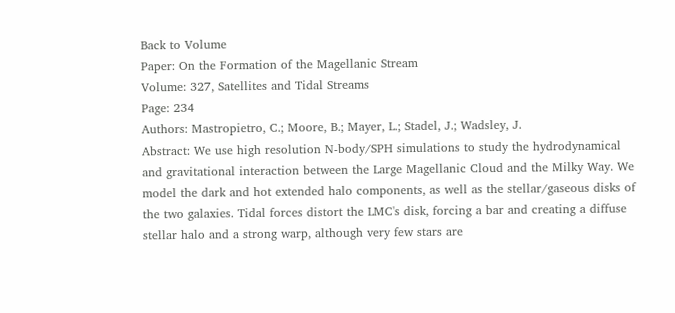Back to Volume
Paper: On the Formation of the Magellanic Stream
Volume: 327, Satellites and Tidal Streams
Page: 234
Authors: Mastropietro, C.; Moore, B.; Mayer, L.; Stadel, J.; Wadsley, J.
Abstract: We use high resolution N-body/SPH simulations to study the hydrodynamical and gravitational interaction between the Large Magellanic Cloud and the Milky Way. We model the dark and hot extended halo components, as well as the stellar/gaseous disks of the two galaxies. Tidal forces distort the LMC's disk, forcing a bar and creating a diffuse stellar halo and a strong warp, although very few stars are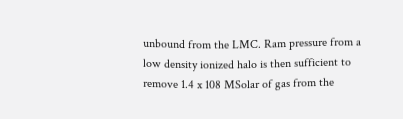unbound from the LMC. Ram pressure from a low density ionized halo is then sufficient to remove 1.4 x 108 MSolar of gas from the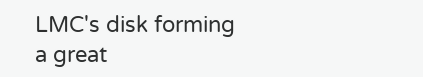LMC's disk forming a great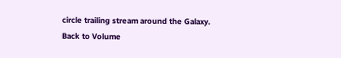circle trailing stream around the Galaxy.
Back to Volume